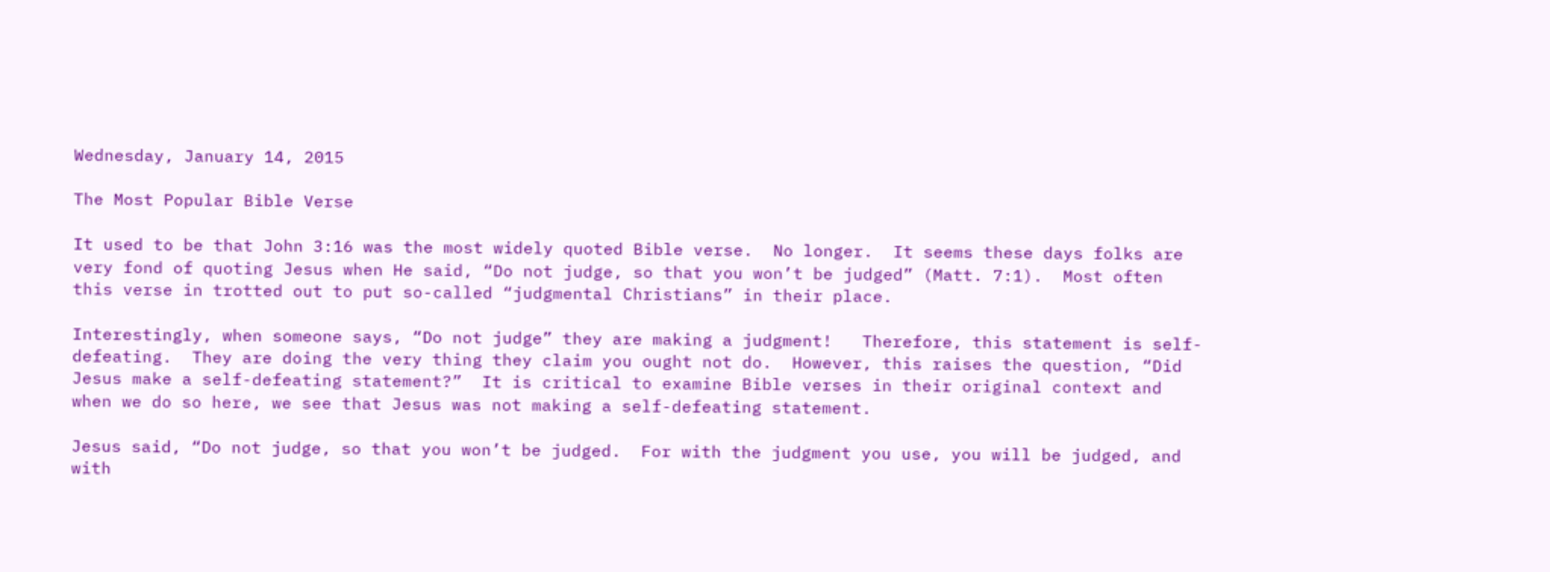Wednesday, January 14, 2015

The Most Popular Bible Verse

It used to be that John 3:16 was the most widely quoted Bible verse.  No longer.  It seems these days folks are very fond of quoting Jesus when He said, “Do not judge, so that you won’t be judged” (Matt. 7:1).  Most often this verse in trotted out to put so-called “judgmental Christians” in their place.

Interestingly, when someone says, “Do not judge” they are making a judgment!   Therefore, this statement is self-defeating.  They are doing the very thing they claim you ought not do.  However, this raises the question, “Did Jesus make a self-defeating statement?”  It is critical to examine Bible verses in their original context and when we do so here, we see that Jesus was not making a self-defeating statement.

Jesus said, “Do not judge, so that you won’t be judged.  For with the judgment you use, you will be judged, and with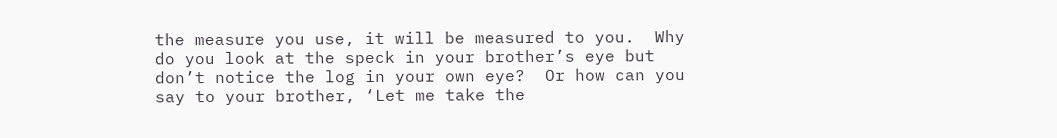the measure you use, it will be measured to you.  Why do you look at the speck in your brother’s eye but don’t notice the log in your own eye?  Or how can you say to your brother, ‘Let me take the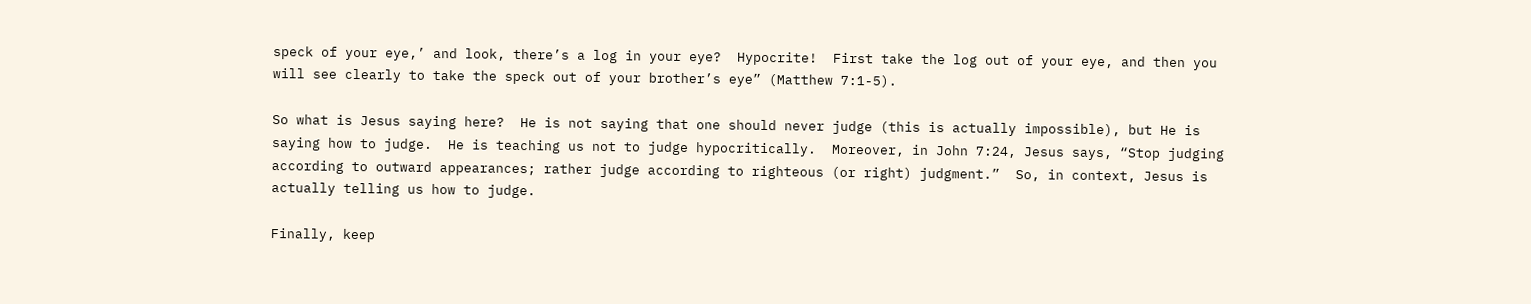speck of your eye,’ and look, there’s a log in your eye?  Hypocrite!  First take the log out of your eye, and then you will see clearly to take the speck out of your brother’s eye” (Matthew 7:1-5).

So what is Jesus saying here?  He is not saying that one should never judge (this is actually impossible), but He is saying how to judge.  He is teaching us not to judge hypocritically.  Moreover, in John 7:24, Jesus says, “Stop judging according to outward appearances; rather judge according to righteous (or right) judgment.”  So, in context, Jesus is actually telling us how to judge.

Finally, keep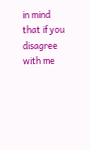in mind that if you disagree with me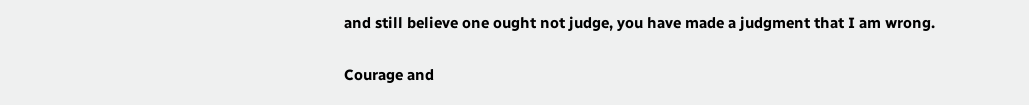and still believe one ought not judge, you have made a judgment that I am wrong.

Courage and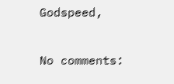Godspeed,

No comments: